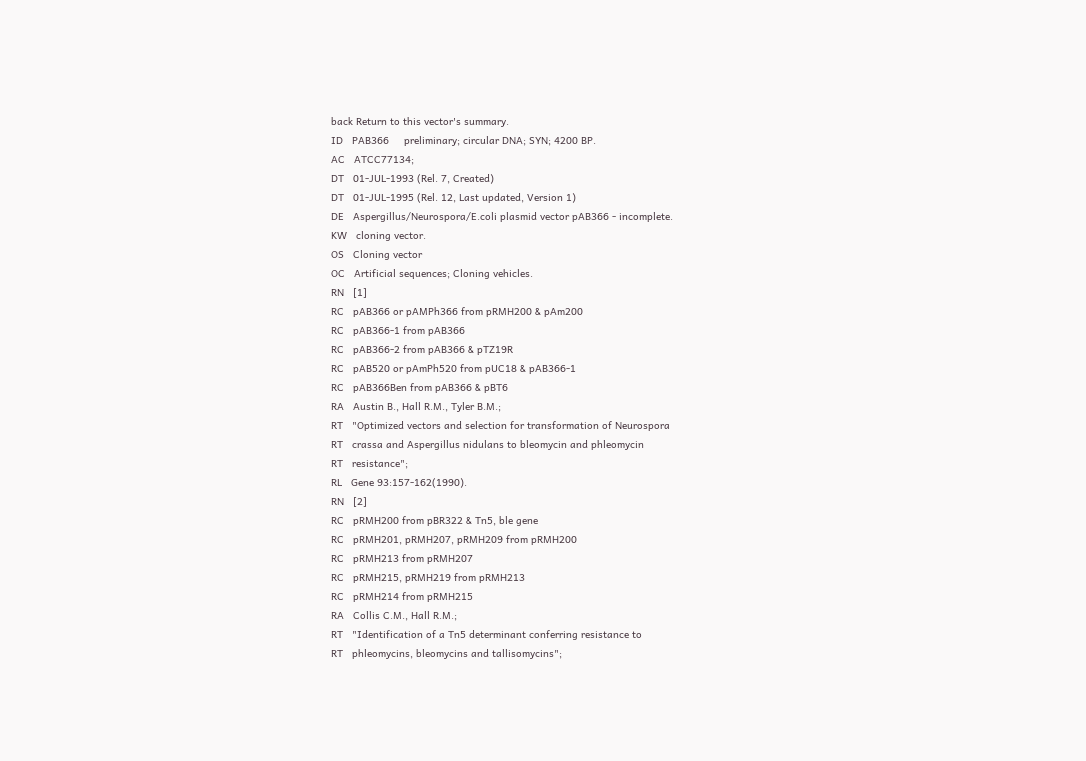back Return to this vector's summary.
ID   PAB366     preliminary; circular DNA; SYN; 4200 BP.
AC   ATCC77134;
DT   01-JUL-1993 (Rel. 7, Created)
DT   01-JUL-1995 (Rel. 12, Last updated, Version 1)
DE   Aspergillus/Neurospora/E.coli plasmid vector pAB366 - incomplete.
KW   cloning vector.
OS   Cloning vector
OC   Artificial sequences; Cloning vehicles.
RN   [1]
RC   pAB366 or pAMPh366 from pRMH200 & pAm200
RC   pAB366-1 from pAB366
RC   pAB366-2 from pAB366 & pTZ19R
RC   pAB520 or pAmPh520 from pUC18 & pAB366-1
RC   pAB366Ben from pAB366 & pBT6
RA   Austin B., Hall R.M., Tyler B.M.;
RT   "Optimized vectors and selection for transformation of Neurospora
RT   crassa and Aspergillus nidulans to bleomycin and phleomycin
RT   resistance";
RL   Gene 93:157-162(1990).
RN   [2]
RC   pRMH200 from pBR322 & Tn5, ble gene
RC   pRMH201, pRMH207, pRMH209 from pRMH200
RC   pRMH213 from pRMH207
RC   pRMH215, pRMH219 from pRMH213
RC   pRMH214 from pRMH215
RA   Collis C.M., Hall R.M.;
RT   "Identification of a Tn5 determinant conferring resistance to
RT   phleomycins, bleomycins and tallisomycins";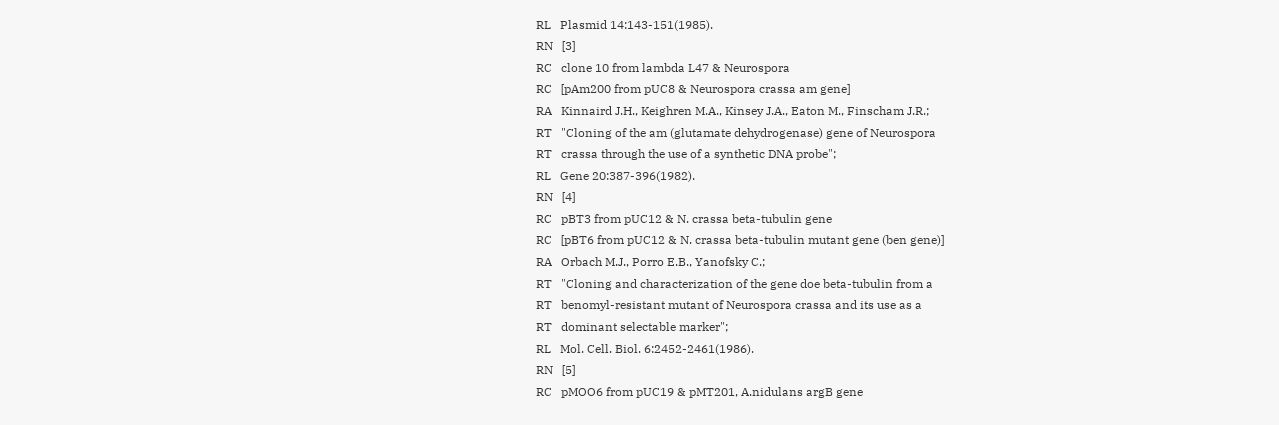RL   Plasmid 14:143-151(1985).
RN   [3]
RC   clone 10 from lambda L47 & Neurospora
RC   [pAm200 from pUC8 & Neurospora crassa am gene]
RA   Kinnaird J.H., Keighren M.A., Kinsey J.A., Eaton M., Finscham J.R.;
RT   "Cloning of the am (glutamate dehydrogenase) gene of Neurospora
RT   crassa through the use of a synthetic DNA probe";
RL   Gene 20:387-396(1982).
RN   [4]
RC   pBT3 from pUC12 & N. crassa beta-tubulin gene
RC   [pBT6 from pUC12 & N. crassa beta-tubulin mutant gene (ben gene)]
RA   Orbach M.J., Porro E.B., Yanofsky C.;
RT   "Cloning and characterization of the gene doe beta-tubulin from a
RT   benomyl-resistant mutant of Neurospora crassa and its use as a
RT   dominant selectable marker";
RL   Mol. Cell. Biol. 6:2452-2461(1986).
RN   [5]
RC   pMOO6 from pUC19 & pMT201, A.nidulans argB gene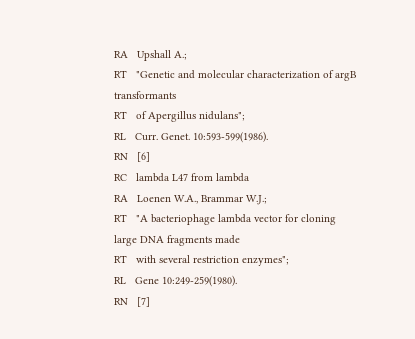RA   Upshall A.;
RT   "Genetic and molecular characterization of argB transformants
RT   of Apergillus nidulans";
RL   Curr. Genet. 10:593-599(1986).
RN   [6]
RC   lambda L47 from lambda
RA   Loenen W.A., Brammar W.J.;
RT   "A bacteriophage lambda vector for cloning large DNA fragments made
RT   with several restriction enzymes";
RL   Gene 10:249-259(1980).
RN   [7]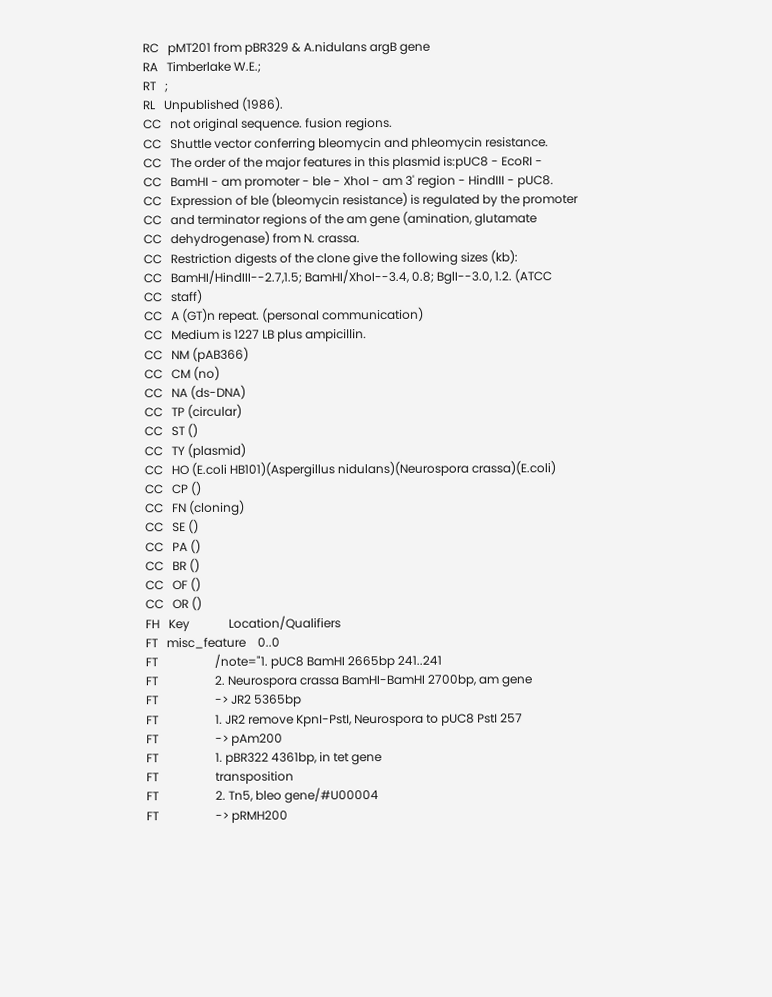RC   pMT201 from pBR329 & A.nidulans argB gene
RA   Timberlake W.E.;
RT   ;
RL   Unpublished (1986).
CC   not original sequence. fusion regions.
CC   Shuttle vector conferring bleomycin and phleomycin resistance.
CC   The order of the major features in this plasmid is:pUC8 - EcoRI -
CC   BamHI - am promoter - ble - XhoI - am 3' region - HindIII - pUC8.
CC   Expression of ble (bleomycin resistance) is regulated by the promoter
CC   and terminator regions of the am gene (amination, glutamate
CC   dehydrogenase) from N. crassa.
CC   Restriction digests of the clone give the following sizes (kb):
CC   BamHI/HindIII--2.7,1.5; BamHI/XhoI--3.4, 0.8; BglI--3.0, 1.2. (ATCC
CC   staff)
CC   A (GT)n repeat. (personal communication)
CC   Medium is 1227 LB plus ampicillin.
CC   NM (pAB366)
CC   CM (no)
CC   NA (ds-DNA)
CC   TP (circular)
CC   ST ()
CC   TY (plasmid)
CC   HO (E.coli HB101)(Aspergillus nidulans)(Neurospora crassa)(E.coli)
CC   CP ()
CC   FN (cloning)
CC   SE ()
CC   PA ()
CC   BR ()
CC   OF ()
CC   OR ()
FH   Key             Location/Qualifiers
FT   misc_feature    0..0
FT                   /note="1. pUC8 BamHI 2665bp 241..241
FT                   2. Neurospora crassa BamHI-BamHI 2700bp, am gene
FT                   -> JR2 5365bp
FT                   1. JR2 remove KpnI-PstI, Neurospora to pUC8 PstI 257
FT                   -> pAm200
FT                   1. pBR322 4361bp, in tet gene
FT                   transposition
FT                   2. Tn5, bleo gene/#U00004
FT                   -> pRMH200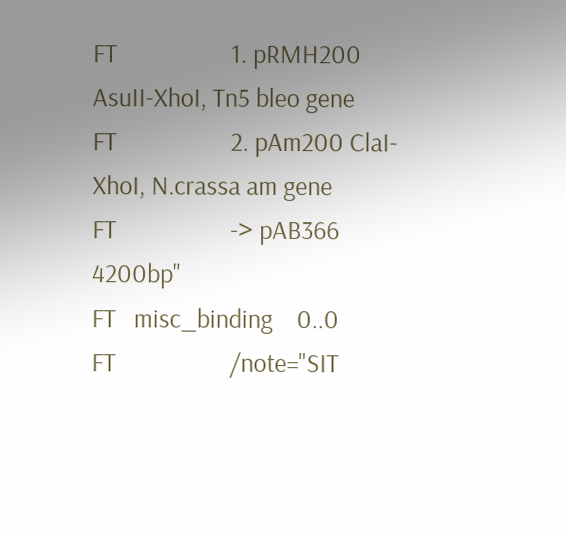FT                   1. pRMH200 AsuII-XhoI, Tn5 bleo gene
FT                   2. pAm200 ClaI-XhoI, N.crassa am gene
FT                   -> pAB366 4200bp"
FT   misc_binding    0..0
FT                   /note="SIT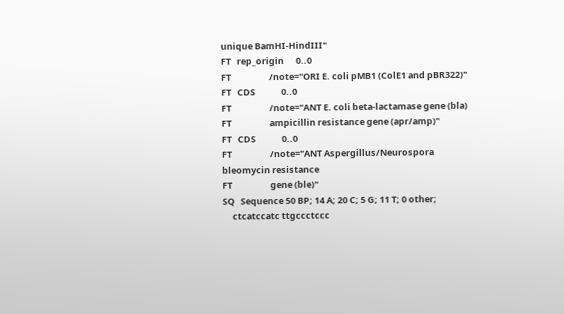unique BamHI-HindIII"
FT   rep_origin      0..0
FT                   /note="ORI E. coli pMB1 (ColE1 and pBR322)"
FT   CDS             0..0
FT                   /note="ANT E. coli beta-lactamase gene (bla)
FT                   ampicillin resistance gene (apr/amp)"
FT   CDS             0..0
FT                   /note="ANT Aspergillus/Neurospora bleomycin resistance
FT                   gene (ble)"
SQ   Sequence 50 BP; 14 A; 20 C; 5 G; 11 T; 0 other;
     ctcatccatc ttgccctccc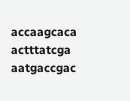accaagcaca actttatcga aatgaccgac